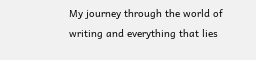My journey through the world of writing and everything that lies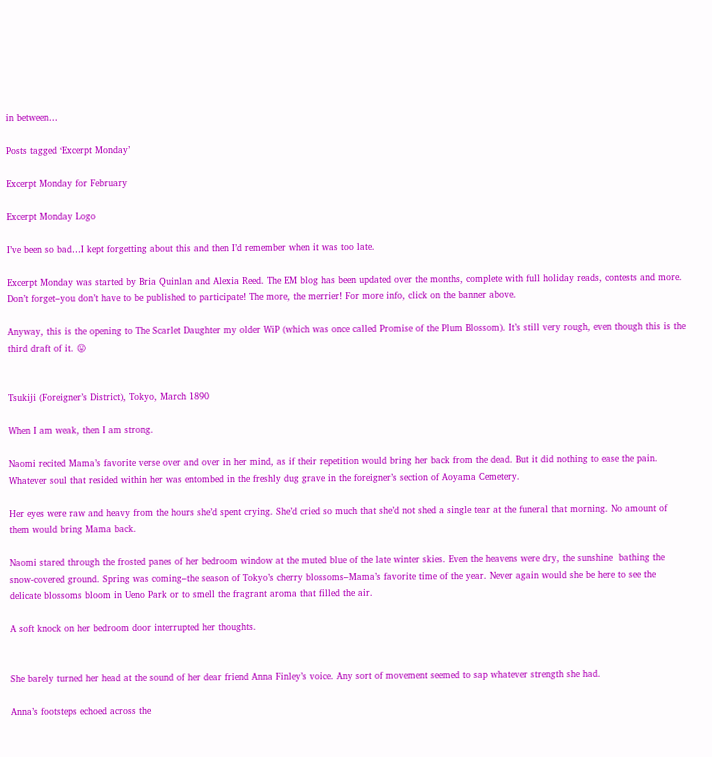in between…

Posts tagged ‘Excerpt Monday’

Excerpt Monday for February

Excerpt Monday Logo

I’ve been so bad…I kept forgetting about this and then I’d remember when it was too late.

Excerpt Monday was started by Bria Quinlan and Alexia Reed. The EM blog has been updated over the months, complete with full holiday reads, contests and more. Don’t forget–you don’t have to be published to participate! The more, the merrier! For more info, click on the banner above.

Anyway, this is the opening to The Scarlet Daughter my older WiP (which was once called Promise of the Plum Blossom). It’s still very rough, even though this is the third draft of it. 😛


Tsukiji (Foreigner’s District), Tokyo, March 1890

When I am weak, then I am strong.

Naomi recited Mama’s favorite verse over and over in her mind, as if their repetition would bring her back from the dead. But it did nothing to ease the pain. Whatever soul that resided within her was entombed in the freshly dug grave in the foreigner’s section of Aoyama Cemetery.

Her eyes were raw and heavy from the hours she’d spent crying. She’d cried so much that she’d not shed a single tear at the funeral that morning. No amount of them would bring Mama back.

Naomi stared through the frosted panes of her bedroom window at the muted blue of the late winter skies. Even the heavens were dry, the sunshine  bathing the snow-covered ground. Spring was coming–the season of Tokyo’s cherry blossoms–Mama’s favorite time of the year. Never again would she be here to see the delicate blossoms bloom in Ueno Park or to smell the fragrant aroma that filled the air.

A soft knock on her bedroom door interrupted her thoughts.


She barely turned her head at the sound of her dear friend Anna Finley’s voice. Any sort of movement seemed to sap whatever strength she had.

Anna’s footsteps echoed across the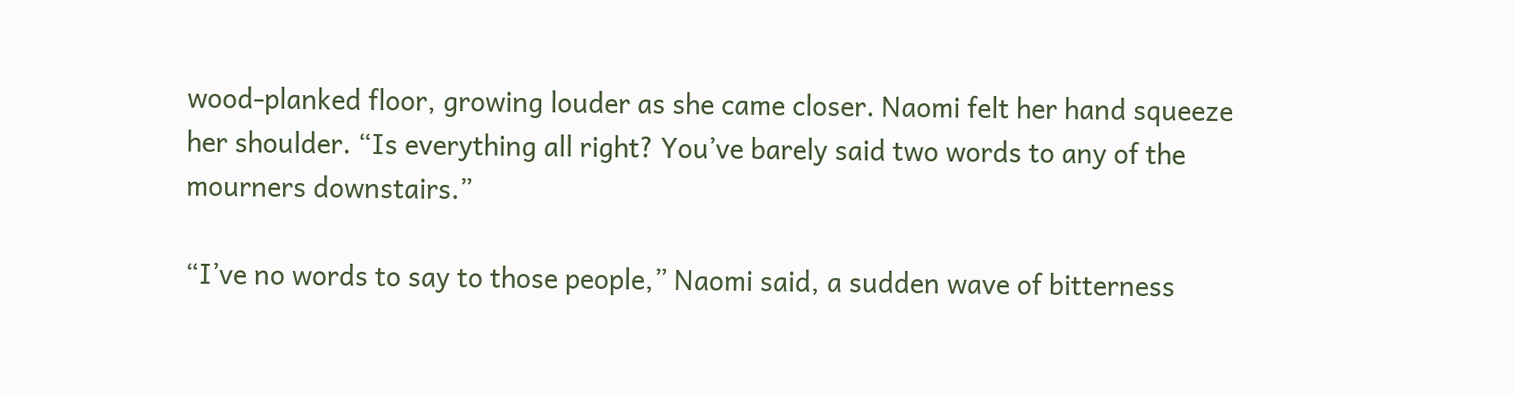wood-planked floor, growing louder as she came closer. Naomi felt her hand squeeze her shoulder. “Is everything all right? You’ve barely said two words to any of the mourners downstairs.”

“I’ve no words to say to those people,” Naomi said, a sudden wave of bitterness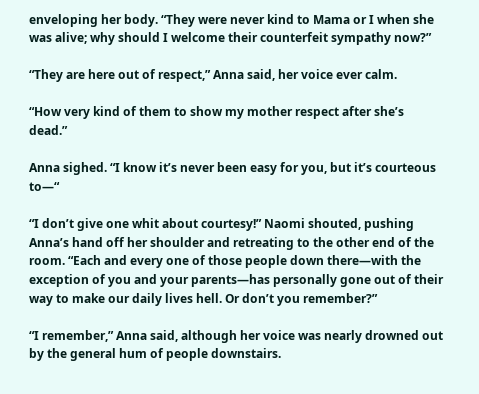enveloping her body. “They were never kind to Mama or I when she was alive; why should I welcome their counterfeit sympathy now?”

“They are here out of respect,” Anna said, her voice ever calm.

“How very kind of them to show my mother respect after she’s dead.”

Anna sighed. “I know it’s never been easy for you, but it’s courteous to—“

“I don’t give one whit about courtesy!” Naomi shouted, pushing Anna’s hand off her shoulder and retreating to the other end of the room. “Each and every one of those people down there—with the exception of you and your parents—has personally gone out of their way to make our daily lives hell. Or don’t you remember?”

“I remember,” Anna said, although her voice was nearly drowned out by the general hum of people downstairs.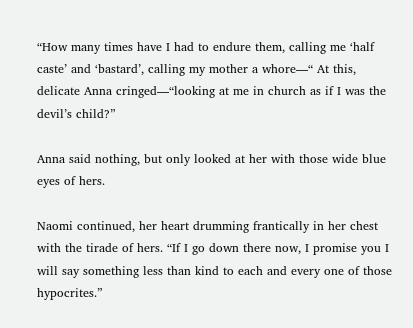“How many times have I had to endure them, calling me ‘half caste’ and ‘bastard’, calling my mother a whore—“ At this, delicate Anna cringed—“looking at me in church as if I was the devil’s child?”

Anna said nothing, but only looked at her with those wide blue eyes of hers.

Naomi continued, her heart drumming frantically in her chest with the tirade of hers. “If I go down there now, I promise you I will say something less than kind to each and every one of those hypocrites.”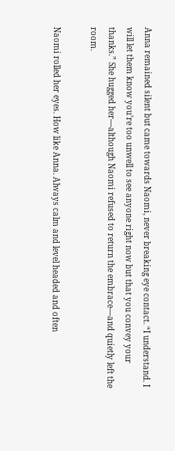Anna remained silent but came towards Naomi, never breaking eye contact. “I understand. I will let them know you’re too unwell to see anyone right now but that you convey your thanks.” She hugged her—although Naomi refused to return the embrace—and quietly left the room.

Naomi rolled her eyes. How like Anna. Always calm and level headed and often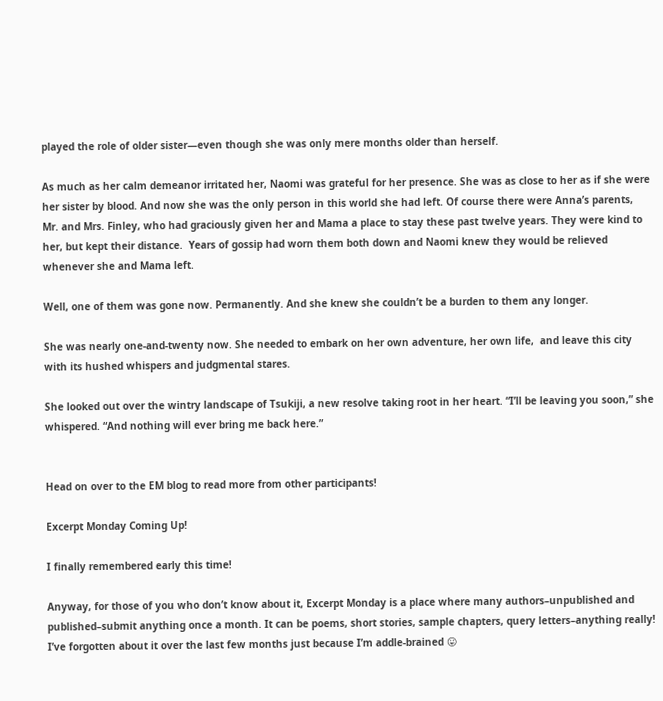played the role of older sister—even though she was only mere months older than herself.

As much as her calm demeanor irritated her, Naomi was grateful for her presence. She was as close to her as if she were her sister by blood. And now she was the only person in this world she had left. Of course there were Anna’s parents, Mr. and Mrs. Finley, who had graciously given her and Mama a place to stay these past twelve years. They were kind to her, but kept their distance.  Years of gossip had worn them both down and Naomi knew they would be relieved whenever she and Mama left.

Well, one of them was gone now. Permanently. And she knew she couldn’t be a burden to them any longer.

She was nearly one-and-twenty now. She needed to embark on her own adventure, her own life,  and leave this city with its hushed whispers and judgmental stares.

She looked out over the wintry landscape of Tsukiji, a new resolve taking root in her heart. “I’ll be leaving you soon,” she whispered. “And nothing will ever bring me back here.”


Head on over to the EM blog to read more from other participants!

Excerpt Monday Coming Up!

I finally remembered early this time!

Anyway, for those of you who don’t know about it, Excerpt Monday is a place where many authors–unpublished and published–submit anything once a month. It can be poems, short stories, sample chapters, query letters–anything really! I’ve forgotten about it over the last few months just because I’m addle-brained 😛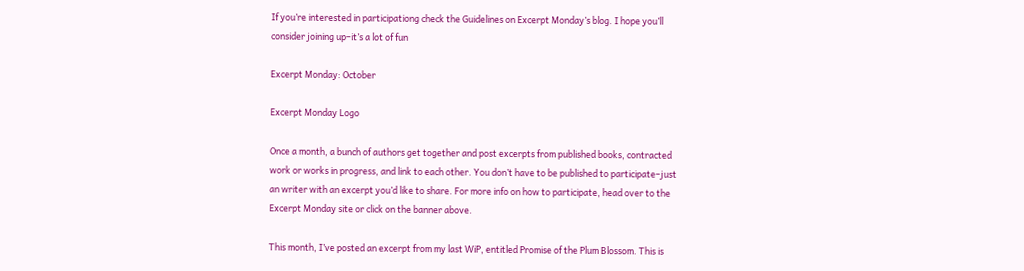If you’re interested in participationg check the Guidelines on Excerpt Monday’s blog. I hope you’ll consider joining up–it’s a lot of fun

Excerpt Monday: October

Excerpt Monday Logo

Once a month, a bunch of authors get together and post excerpts from published books, contracted work or works in progress, and link to each other. You don’t have to be published to participate–just an writer with an excerpt you’d like to share. For more info on how to participate, head over to the Excerpt Monday site or click on the banner above.

This month, I’ve posted an excerpt from my last WiP, entitled Promise of the Plum Blossom. This is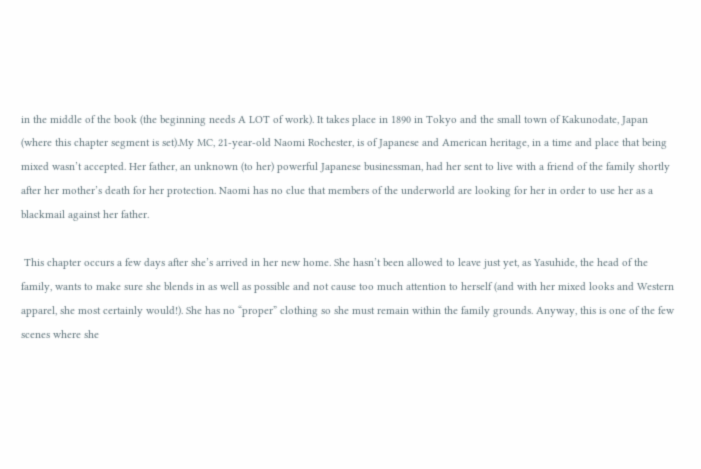in the middle of the book (the beginning needs A LOT of work). It takes place in 1890 in Tokyo and the small town of Kakunodate, Japan (where this chapter segment is set).My MC, 21-year-old Naomi Rochester, is of Japanese and American heritage, in a time and place that being mixed wasn’t accepted. Her father, an unknown (to her) powerful Japanese businessman, had her sent to live with a friend of the family shortly after her mother’s death for her protection. Naomi has no clue that members of the underworld are looking for her in order to use her as a blackmail against her father.

 This chapter occurs a few days after she’s arrived in her new home. She hasn’t been allowed to leave just yet, as Yasuhide, the head of the family, wants to make sure she blends in as well as possible and not cause too much attention to herself (and with her mixed looks and Western apparel, she most certainly would!). She has no “proper” clothing so she must remain within the family grounds. Anyway, this is one of the few scenes where she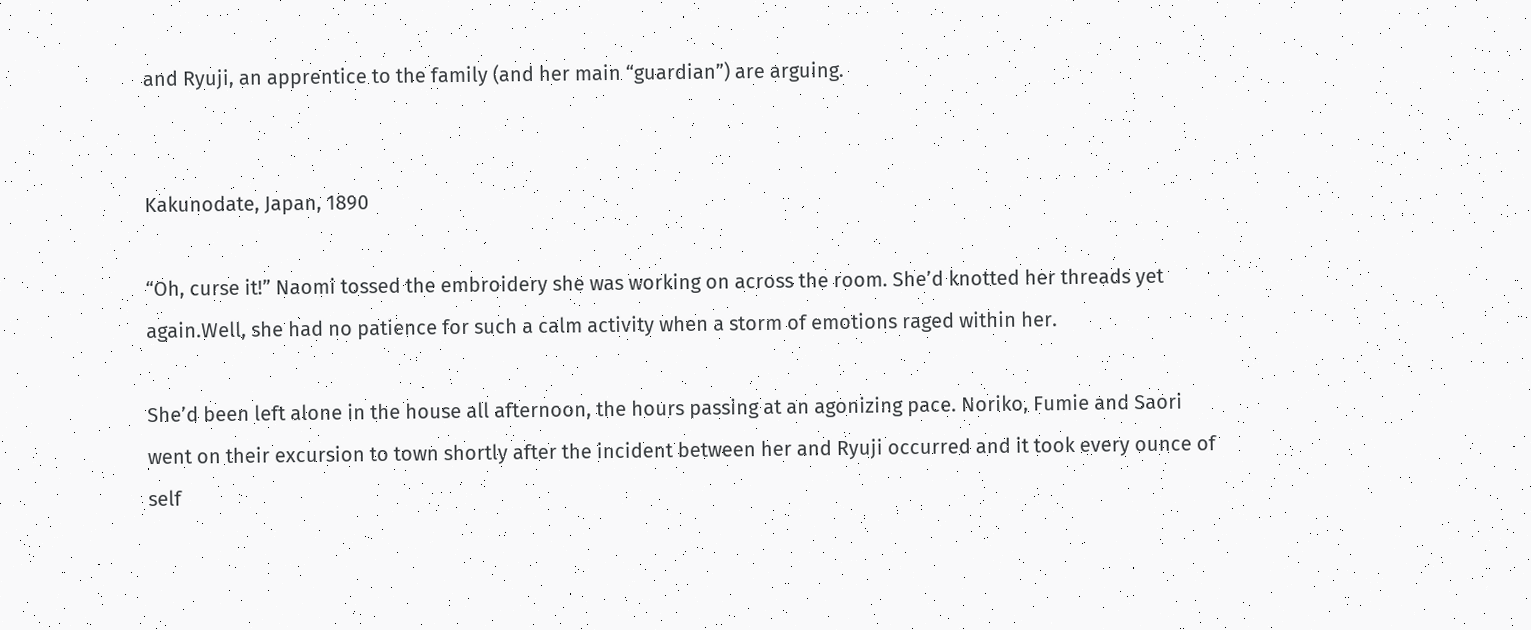and Ryuji, an apprentice to the family (and her main “guardian”) are arguing.


Kakunodate, Japan, 1890

“Oh, curse it!” Naomi tossed the embroidery she was working on across the room. She’d knotted her threads yet again.Well, she had no patience for such a calm activity when a storm of emotions raged within her.

She’d been left alone in the house all afternoon, the hours passing at an agonizing pace. Noriko, Fumie and Saori went on their excursion to town shortly after the incident between her and Ryuji occurred and it took every ounce of self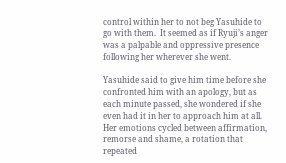control within her to not beg Yasuhide to go with them.  It seemed as if Ryuji’s anger was a palpable and oppressive presence following her wherever she went.

Yasuhide said to give him time before she confronted him with an apology, but as each minute passed, she wondered if she even had it in her to approach him at all. Her emotions cycled between affirmation, remorse and shame, a rotation that repeated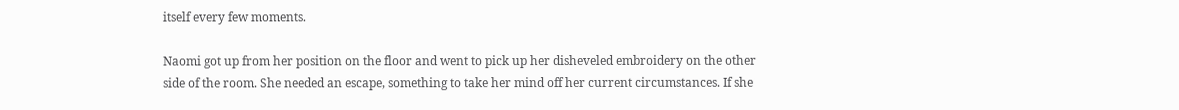itself every few moments.

Naomi got up from her position on the floor and went to pick up her disheveled embroidery on the other side of the room. She needed an escape, something to take her mind off her current circumstances. If she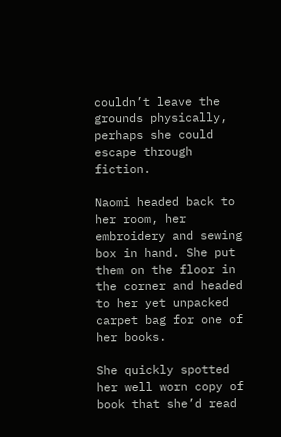couldn’t leave the grounds physically, perhaps she could escape through fiction.

Naomi headed back to her room, her embroidery and sewing box in hand. She put them on the floor in the corner and headed to her yet unpacked carpet bag for one of her books.

She quickly spotted her well worn copy of book that she’d read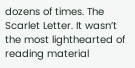dozens of times. The Scarlet Letter. It wasn’t the most lighthearted of reading material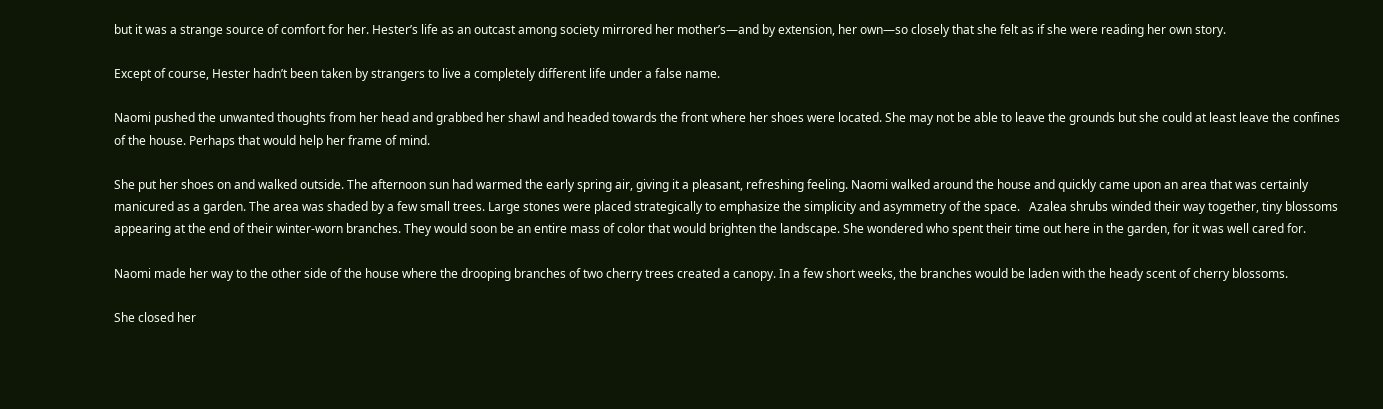but it was a strange source of comfort for her. Hester’s life as an outcast among society mirrored her mother’s—and by extension, her own—so closely that she felt as if she were reading her own story.

Except of course, Hester hadn’t been taken by strangers to live a completely different life under a false name.

Naomi pushed the unwanted thoughts from her head and grabbed her shawl and headed towards the front where her shoes were located. She may not be able to leave the grounds but she could at least leave the confines of the house. Perhaps that would help her frame of mind.

She put her shoes on and walked outside. The afternoon sun had warmed the early spring air, giving it a pleasant, refreshing feeling. Naomi walked around the house and quickly came upon an area that was certainly manicured as a garden. The area was shaded by a few small trees. Large stones were placed strategically to emphasize the simplicity and asymmetry of the space.   Azalea shrubs winded their way together, tiny blossoms appearing at the end of their winter-worn branches. They would soon be an entire mass of color that would brighten the landscape. She wondered who spent their time out here in the garden, for it was well cared for.

Naomi made her way to the other side of the house where the drooping branches of two cherry trees created a canopy. In a few short weeks, the branches would be laden with the heady scent of cherry blossoms.

She closed her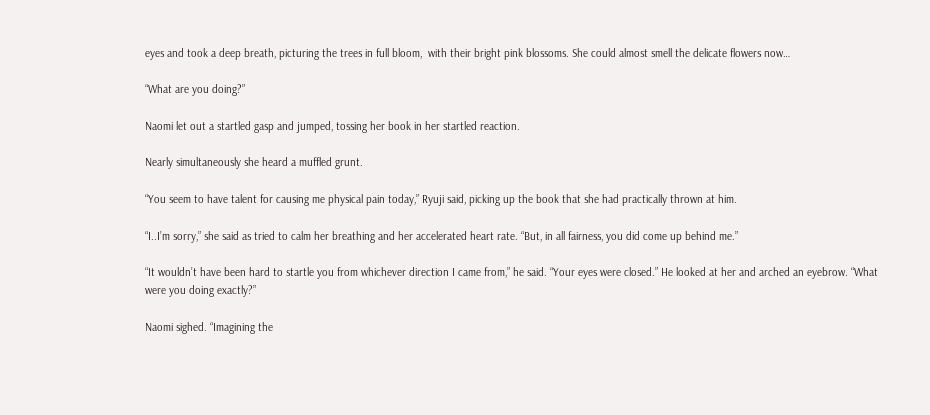eyes and took a deep breath, picturing the trees in full bloom,  with their bright pink blossoms. She could almost smell the delicate flowers now…

“What are you doing?”

Naomi let out a startled gasp and jumped, tossing her book in her startled reaction.

Nearly simultaneously she heard a muffled grunt.

“You seem to have talent for causing me physical pain today,” Ryuji said, picking up the book that she had practically thrown at him.

“I..I’m sorry,” she said as tried to calm her breathing and her accelerated heart rate. “But, in all fairness, you did come up behind me.”

“It wouldn’t have been hard to startle you from whichever direction I came from,” he said. “Your eyes were closed.” He looked at her and arched an eyebrow. “What were you doing exactly?”

Naomi sighed. “Imagining the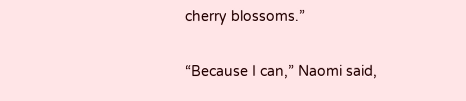cherry blossoms.”


“Because I can,” Naomi said,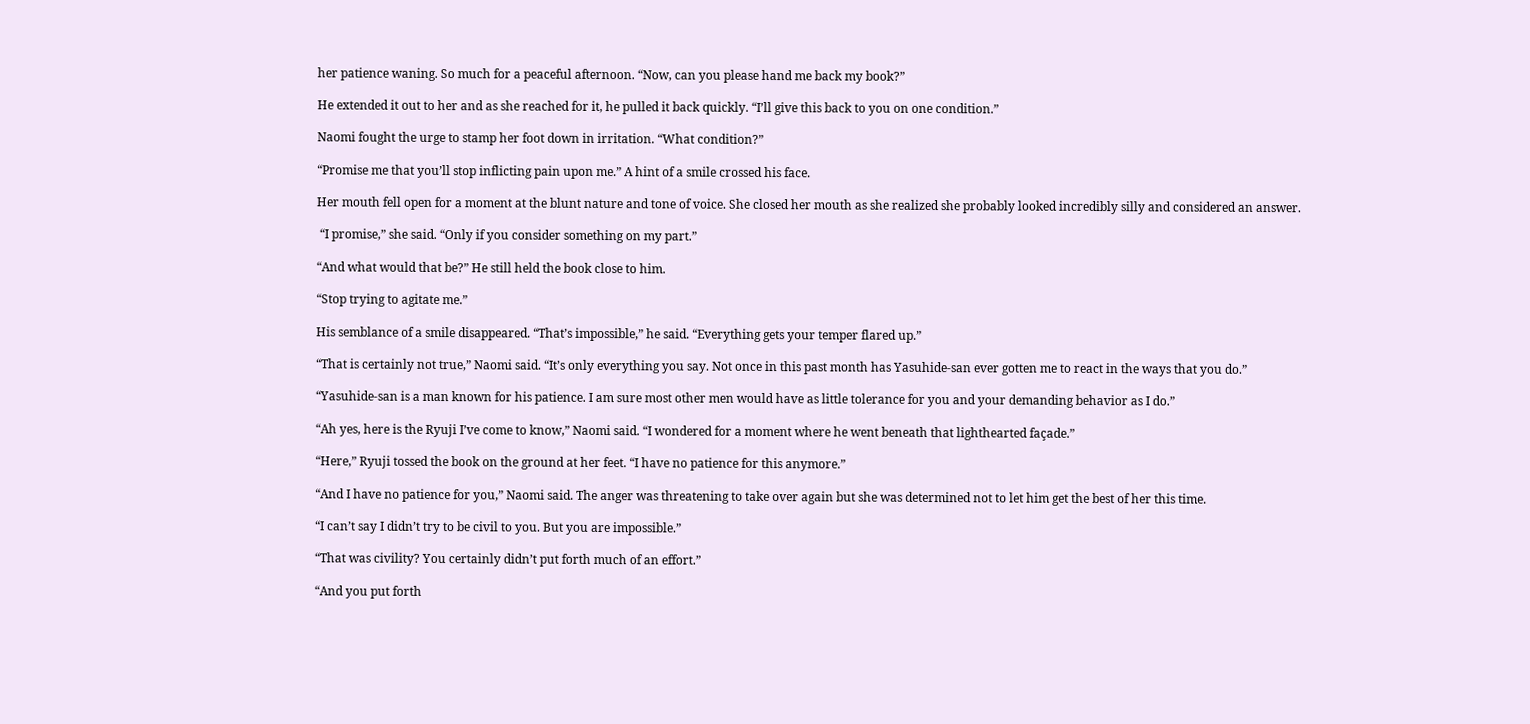her patience waning. So much for a peaceful afternoon. “Now, can you please hand me back my book?”

He extended it out to her and as she reached for it, he pulled it back quickly. “I’ll give this back to you on one condition.”

Naomi fought the urge to stamp her foot down in irritation. “What condition?”

“Promise me that you’ll stop inflicting pain upon me.” A hint of a smile crossed his face.

Her mouth fell open for a moment at the blunt nature and tone of voice. She closed her mouth as she realized she probably looked incredibly silly and considered an answer.

 “I promise,” she said. “Only if you consider something on my part.”

“And what would that be?” He still held the book close to him.

“Stop trying to agitate me.”

His semblance of a smile disappeared. “That’s impossible,” he said. “Everything gets your temper flared up.”

“That is certainly not true,” Naomi said. “It’s only everything you say. Not once in this past month has Yasuhide-san ever gotten me to react in the ways that you do.”

“Yasuhide-san is a man known for his patience. I am sure most other men would have as little tolerance for you and your demanding behavior as I do.”

“Ah yes, here is the Ryuji I’ve come to know,” Naomi said. “I wondered for a moment where he went beneath that lighthearted façade.”

“Here,” Ryuji tossed the book on the ground at her feet. “I have no patience for this anymore.”

“And I have no patience for you,” Naomi said. The anger was threatening to take over again but she was determined not to let him get the best of her this time.

“I can’t say I didn’t try to be civil to you. But you are impossible.”

“That was civility? You certainly didn’t put forth much of an effort.”

“And you put forth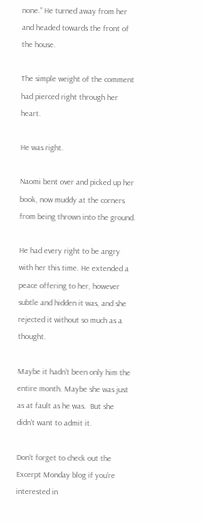none.” He turned away from her and headed towards the front of the house.

The simple weight of the comment had pierced right through her heart.

He was right.

Naomi bent over and picked up her book, now muddy at the corners from being thrown into the ground.

He had every right to be angry with her this time. He extended a peace offering to her, however subtle and hidden it was, and she rejected it without so much as a thought.

Maybe it hadn’t been only him the entire month. Maybe she was just as at fault as he was.  But she didn’t want to admit it.

Don’t forget to check out the Excerpt Monday blog if you’re interested in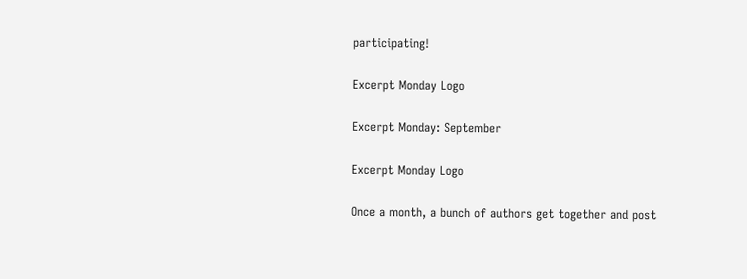participating!

Excerpt Monday Logo

Excerpt Monday: September

Excerpt Monday Logo

Once a month, a bunch of authors get together and post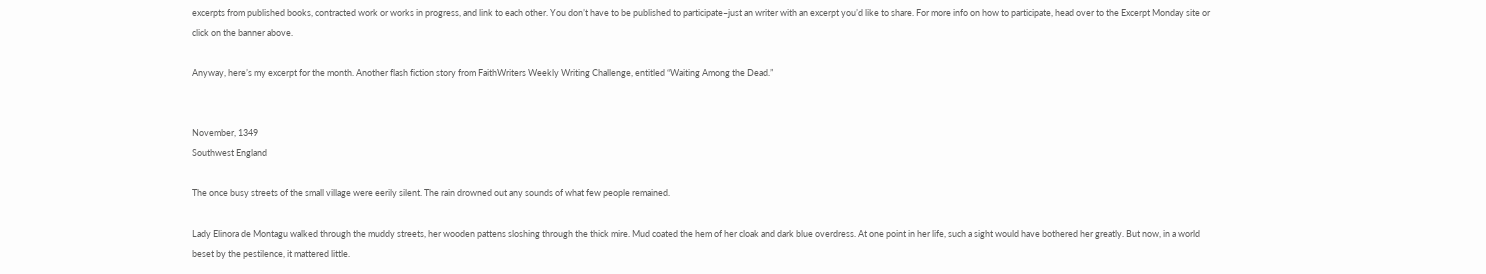excerpts from published books, contracted work or works in progress, and link to each other. You don’t have to be published to participate–just an writer with an excerpt you’d like to share. For more info on how to participate, head over to the Excerpt Monday site or click on the banner above.

Anyway, here’s my excerpt for the month. Another flash fiction story from FaithWriters Weekly Writing Challenge, entitled “Waiting Among the Dead.”


November, 1349
Southwest England

The once busy streets of the small village were eerily silent. The rain drowned out any sounds of what few people remained.

Lady Elinora de Montagu walked through the muddy streets, her wooden pattens sloshing through the thick mire. Mud coated the hem of her cloak and dark blue overdress. At one point in her life, such a sight would have bothered her greatly. But now, in a world beset by the pestilence, it mattered little.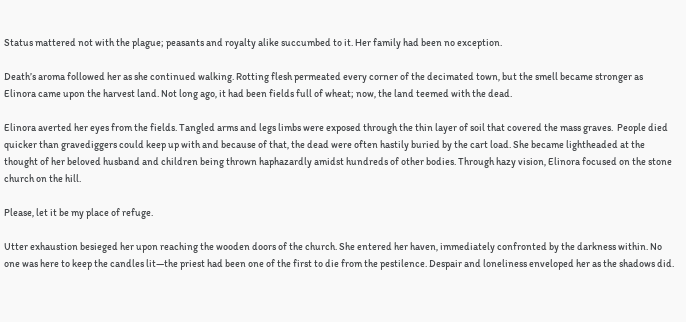Status mattered not with the plague; peasants and royalty alike succumbed to it. Her family had been no exception.

Death’s aroma followed her as she continued walking. Rotting flesh permeated every corner of the decimated town, but the smell became stronger as Elinora came upon the harvest land. Not long ago, it had been fields full of wheat; now, the land teemed with the dead.

Elinora averted her eyes from the fields. Tangled arms and legs limbs were exposed through the thin layer of soil that covered the mass graves.  People died quicker than gravediggers could keep up with and because of that, the dead were often hastily buried by the cart load. She became lightheaded at the thought of her beloved husband and children being thrown haphazardly amidst hundreds of other bodies. Through hazy vision, Elinora focused on the stone church on the hill.

Please, let it be my place of refuge.

Utter exhaustion besieged her upon reaching the wooden doors of the church. She entered her haven, immediately confronted by the darkness within. No one was here to keep the candles lit—the priest had been one of the first to die from the pestilence. Despair and loneliness enveloped her as the shadows did.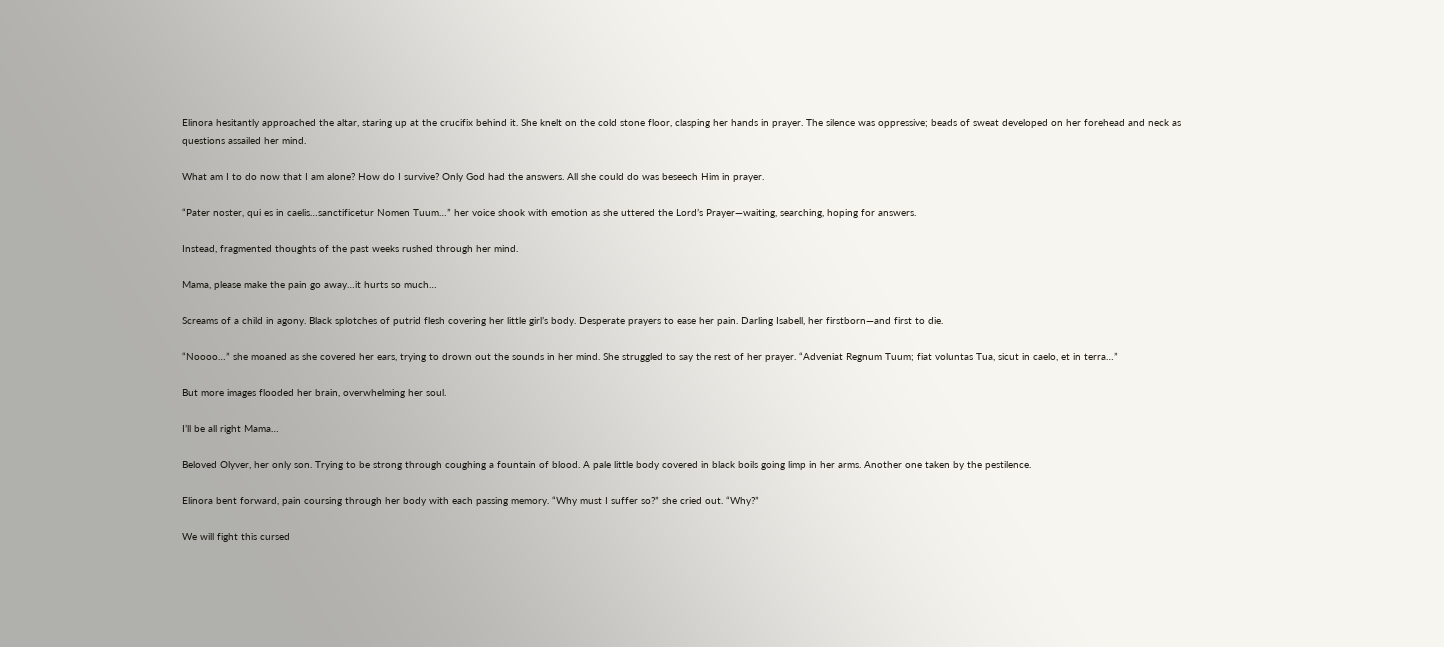Elinora hesitantly approached the altar, staring up at the crucifix behind it. She knelt on the cold stone floor, clasping her hands in prayer. The silence was oppressive; beads of sweat developed on her forehead and neck as questions assailed her mind.

What am I to do now that I am alone? How do I survive? Only God had the answers. All she could do was beseech Him in prayer.

“Pater noster, qui es in caelis…sanctificetur Nomen Tuum…” her voice shook with emotion as she uttered the Lord’s Prayer—waiting, searching, hoping for answers.

Instead, fragmented thoughts of the past weeks rushed through her mind.

Mama, please make the pain go away…it hurts so much…

Screams of a child in agony. Black splotches of putrid flesh covering her little girl’s body. Desperate prayers to ease her pain. Darling Isabell, her firstborn—and first to die.

“Noooo…” she moaned as she covered her ears, trying to drown out the sounds in her mind. She struggled to say the rest of her prayer. “Adveniat Regnum Tuum; fiat voluntas Tua, sicut in caelo, et in terra…”

But more images flooded her brain, overwhelming her soul.

I’ll be all right Mama…

Beloved Olyver, her only son. Trying to be strong through coughing a fountain of blood. A pale little body covered in black boils going limp in her arms. Another one taken by the pestilence.

Elinora bent forward, pain coursing through her body with each passing memory. “Why must I suffer so?” she cried out. “Why?”

We will fight this cursed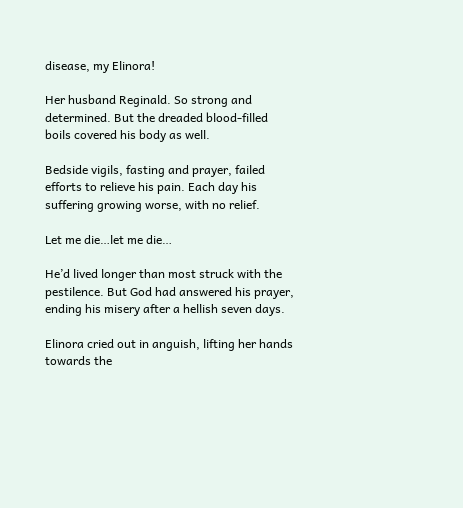disease, my Elinora!

Her husband Reginald. So strong and determined. But the dreaded blood-filled boils covered his body as well.

Bedside vigils, fasting and prayer, failed efforts to relieve his pain. Each day his suffering growing worse, with no relief.

Let me die…let me die…

He’d lived longer than most struck with the pestilence. But God had answered his prayer, ending his misery after a hellish seven days.

Elinora cried out in anguish, lifting her hands towards the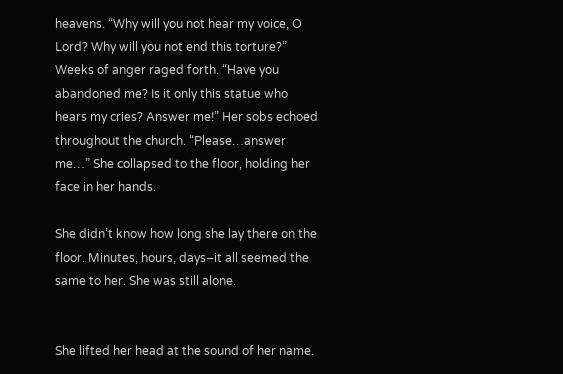heavens. “Why will you not hear my voice, O Lord? Why will you not end this torture?” Weeks of anger raged forth. “Have you abandoned me? Is it only this statue who hears my cries? Answer me!” Her sobs echoed throughout the church. “Please…answer me…” She collapsed to the floor, holding her face in her hands.

She didn’t know how long she lay there on the floor. Minutes, hours, days–it all seemed the same to her. She was still alone.


She lifted her head at the sound of her name.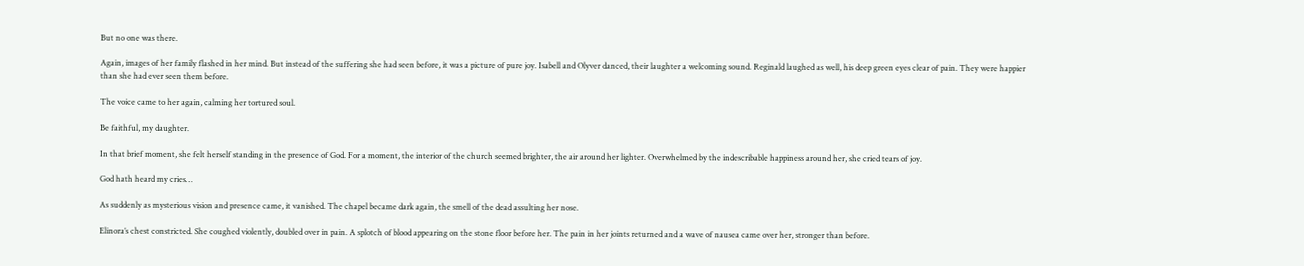But no one was there.

Again, images of her family flashed in her mind. But instead of the suffering she had seen before, it was a picture of pure joy. Isabell and Olyver danced, their laughter a welcoming sound. Reginald laughed as well, his deep green eyes clear of pain. They were happier than she had ever seen them before.

The voice came to her again, calming her tortured soul.

Be faithful, my daughter.

In that brief moment, she felt herself standing in the presence of God. For a moment, the interior of the church seemed brighter, the air around her lighter. Overwhelmed by the indescribable happiness around her, she cried tears of joy.

God hath heard my cries…

As suddenly as mysterious vision and presence came, it vanished. The chapel became dark again, the smell of the dead assulting her nose.

Elinora’s chest constricted. She coughed violently, doubled over in pain. A splotch of blood appearing on the stone floor before her. The pain in her joints returned and a wave of nausea came over her, stronger than before.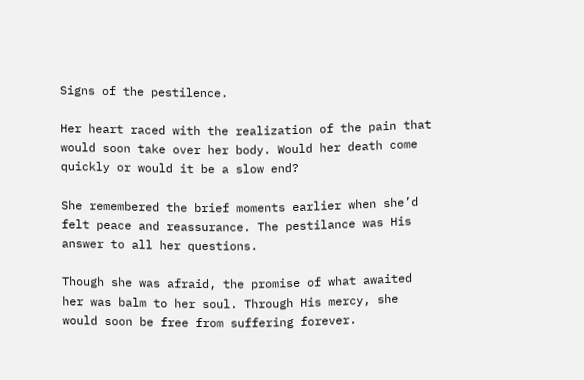Signs of the pestilence.

Her heart raced with the realization of the pain that would soon take over her body. Would her death come quickly or would it be a slow end?

She remembered the brief moments earlier when she’d felt peace and reassurance. The pestilance was His answer to all her questions.

Though she was afraid, the promise of what awaited her was balm to her soul. Through His mercy, she would soon be free from suffering forever.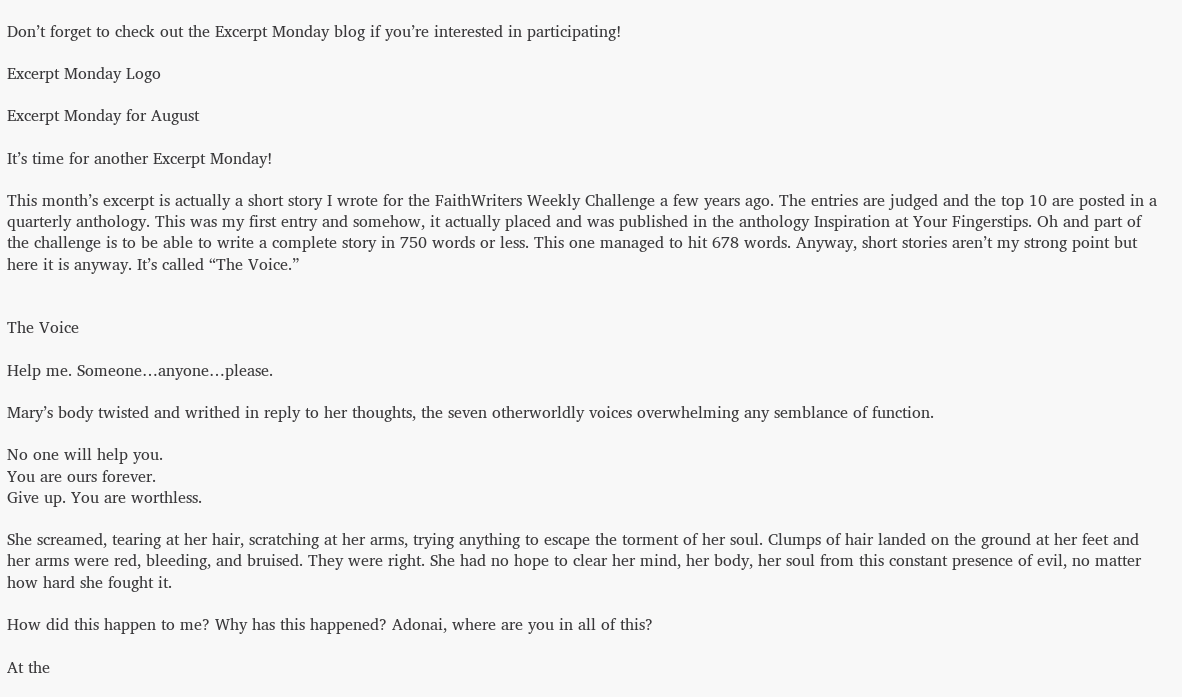Don’t forget to check out the Excerpt Monday blog if you’re interested in participating!

Excerpt Monday Logo

Excerpt Monday for August

It’s time for another Excerpt Monday!

This month’s excerpt is actually a short story I wrote for the FaithWriters Weekly Challenge a few years ago. The entries are judged and the top 10 are posted in a quarterly anthology. This was my first entry and somehow, it actually placed and was published in the anthology Inspiration at Your Fingerstips. Oh and part of the challenge is to be able to write a complete story in 750 words or less. This one managed to hit 678 words. Anyway, short stories aren’t my strong point but here it is anyway. It’s called “The Voice.”


The Voice

Help me. Someone…anyone…please.

Mary’s body twisted and writhed in reply to her thoughts, the seven otherworldly voices overwhelming any semblance of function.

No one will help you.
You are ours forever.
Give up. You are worthless.

She screamed, tearing at her hair, scratching at her arms, trying anything to escape the torment of her soul. Clumps of hair landed on the ground at her feet and her arms were red, bleeding, and bruised. They were right. She had no hope to clear her mind, her body, her soul from this constant presence of evil, no matter how hard she fought it.

How did this happen to me? Why has this happened? Adonai, where are you in all of this?

At the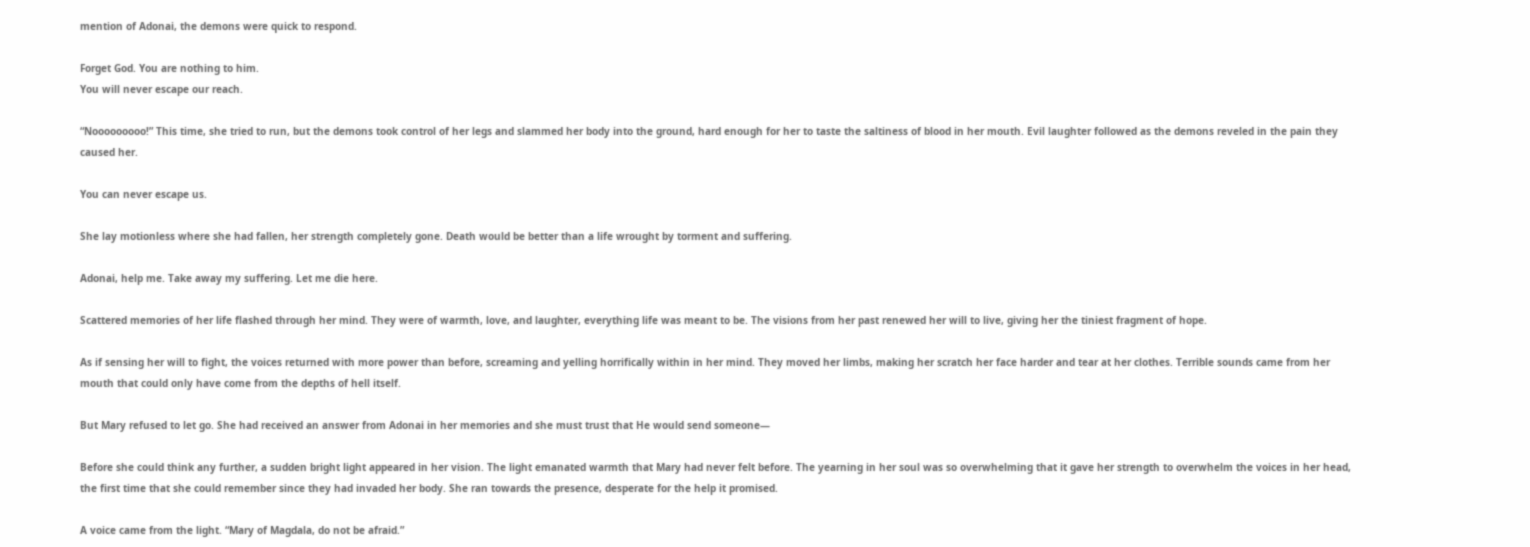mention of Adonai, the demons were quick to respond.

Forget God. You are nothing to him.
You will never escape our reach.

“Nooooooooo!” This time, she tried to run, but the demons took control of her legs and slammed her body into the ground, hard enough for her to taste the saltiness of blood in her mouth. Evil laughter followed as the demons reveled in the pain they caused her.

You can never escape us.

She lay motionless where she had fallen, her strength completely gone. Death would be better than a life wrought by torment and suffering.

Adonai, help me. Take away my suffering. Let me die here.

Scattered memories of her life flashed through her mind. They were of warmth, love, and laughter, everything life was meant to be. The visions from her past renewed her will to live, giving her the tiniest fragment of hope.

As if sensing her will to fight, the voices returned with more power than before, screaming and yelling horrifically within in her mind. They moved her limbs, making her scratch her face harder and tear at her clothes. Terrible sounds came from her mouth that could only have come from the depths of hell itself.

But Mary refused to let go. She had received an answer from Adonai in her memories and she must trust that He would send someone—

Before she could think any further, a sudden bright light appeared in her vision. The light emanated warmth that Mary had never felt before. The yearning in her soul was so overwhelming that it gave her strength to overwhelm the voices in her head, the first time that she could remember since they had invaded her body. She ran towards the presence, desperate for the help it promised.

A voice came from the light. “Mary of Magdala, do not be afraid.”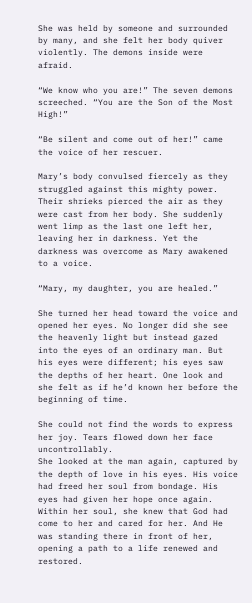She was held by someone and surrounded by many, and she felt her body quiver violently. The demons inside were afraid.

“We know who you are!” The seven demons screeched. “You are the Son of the Most High!”

“Be silent and come out of her!” came the voice of her rescuer.

Mary’s body convulsed fiercely as they struggled against this mighty power. Their shrieks pierced the air as they were cast from her body. She suddenly went limp as the last one left her, leaving her in darkness. Yet the darkness was overcome as Mary awakened to a voice.

“Mary, my daughter, you are healed.”

She turned her head toward the voice and opened her eyes. No longer did she see the heavenly light but instead gazed into the eyes of an ordinary man. But his eyes were different; his eyes saw the depths of her heart. One look and she felt as if he’d known her before the beginning of time.

She could not find the words to express her joy. Tears flowed down her face uncontrollably.
She looked at the man again, captured by the depth of love in his eyes. His voice had freed her soul from bondage. His eyes had given her hope once again. Within her soul, she knew that God had come to her and cared for her. And He was standing there in front of her, opening a path to a life renewed and restored.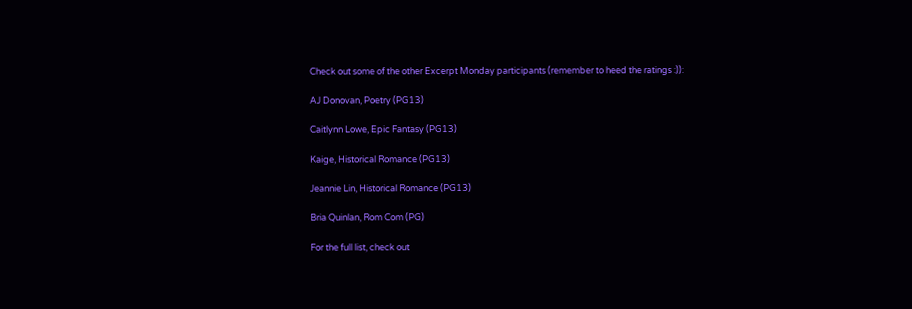Check out some of the other Excerpt Monday participants (remember to heed the ratings :)):

AJ Donovan, Poetry (PG13)

Caitlynn Lowe, Epic Fantasy (PG13)

Kaige, Historical Romance (PG13)

Jeannie Lin, Historical Romance (PG13)

Bria Quinlan, Rom Com (PG)

For the full list, check out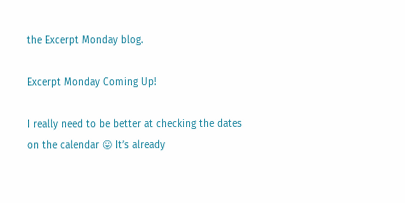the Excerpt Monday blog.

Excerpt Monday Coming Up!

I really need to be better at checking the dates on the calendar 😛 It’s already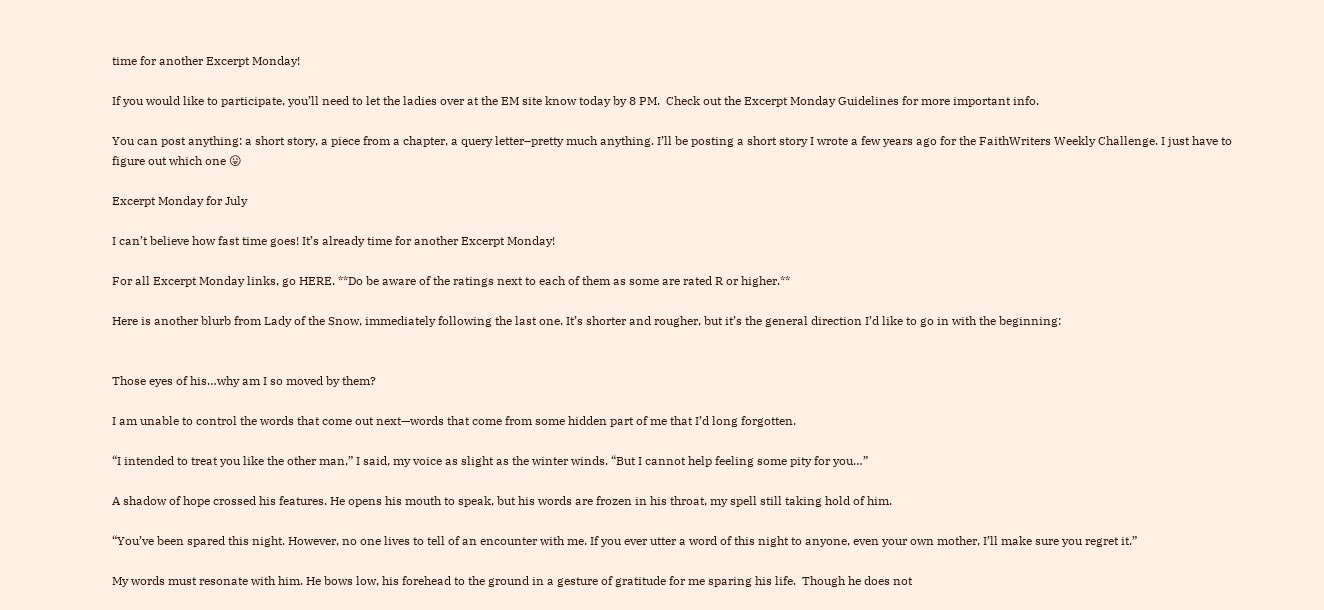time for another Excerpt Monday!

If you would like to participate, you’ll need to let the ladies over at the EM site know today by 8 PM.  Check out the Excerpt Monday Guidelines for more important info.

You can post anything: a short story, a piece from a chapter, a query letter–pretty much anything. I’ll be posting a short story I wrote a few years ago for the FaithWriters Weekly Challenge. I just have to figure out which one 😛

Excerpt Monday for July

I can’t believe how fast time goes! It’s already time for another Excerpt Monday!

For all Excerpt Monday links, go HERE. **Do be aware of the ratings next to each of them as some are rated R or higher.**

Here is another blurb from Lady of the Snow, immediately following the last one. It’s shorter and rougher, but it’s the general direction I’d like to go in with the beginning:


Those eyes of his…why am I so moved by them?

I am unable to control the words that come out next—words that come from some hidden part of me that I’d long forgotten.

“I intended to treat you like the other man,” I said, my voice as slight as the winter winds. “But I cannot help feeling some pity for you…”

A shadow of hope crossed his features. He opens his mouth to speak, but his words are frozen in his throat, my spell still taking hold of him.

“You’ve been spared this night. However, no one lives to tell of an encounter with me. If you ever utter a word of this night to anyone, even your own mother, I’ll make sure you regret it.”

My words must resonate with him. He bows low, his forehead to the ground in a gesture of gratitude for me sparing his life.  Though he does not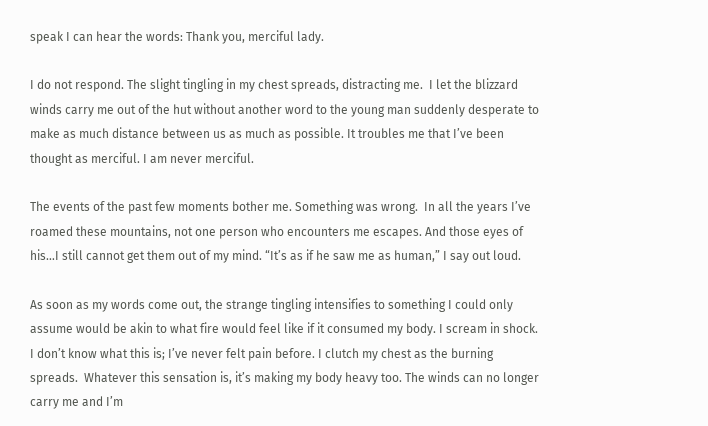speak I can hear the words: Thank you, merciful lady.

I do not respond. The slight tingling in my chest spreads, distracting me.  I let the blizzard winds carry me out of the hut without another word to the young man suddenly desperate to make as much distance between us as much as possible. It troubles me that I’ve been thought as merciful. I am never merciful.

The events of the past few moments bother me. Something was wrong.  In all the years I’ve roamed these mountains, not one person who encounters me escapes. And those eyes of his…I still cannot get them out of my mind. “It’s as if he saw me as human,” I say out loud.

As soon as my words come out, the strange tingling intensifies to something I could only assume would be akin to what fire would feel like if it consumed my body. I scream in shock. I don’t know what this is; I’ve never felt pain before. I clutch my chest as the burning spreads.  Whatever this sensation is, it’s making my body heavy too. The winds can no longer carry me and I’m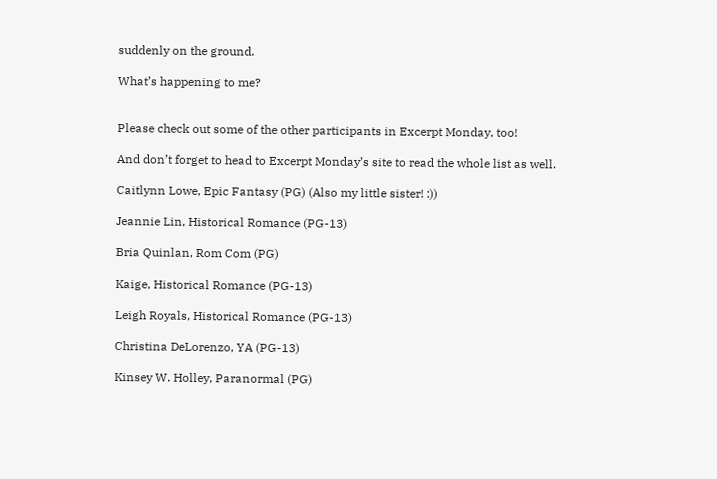suddenly on the ground.

What’s happening to me?


Please check out some of the other participants in Excerpt Monday, too!

And don’t forget to head to Excerpt Monday’s site to read the whole list as well.

Caitlynn Lowe, Epic Fantasy (PG) (Also my little sister! :))

Jeannie Lin, Historical Romance (PG-13)

Bria Quinlan, Rom Com (PG)

Kaige, Historical Romance (PG-13)

Leigh Royals, Historical Romance (PG-13)

Christina DeLorenzo, YA (PG-13)

Kinsey W. Holley, Paranormal (PG)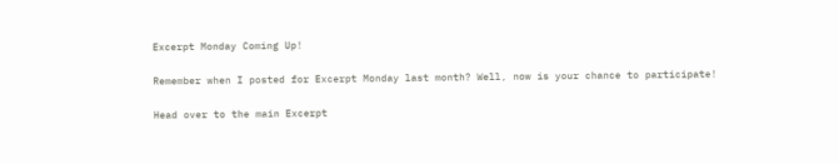Excerpt Monday Coming Up!

Remember when I posted for Excerpt Monday last month? Well, now is your chance to participate!

Head over to the main Excerpt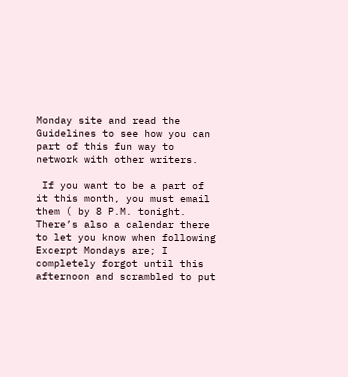Monday site and read the Guidelines to see how you can part of this fun way to network with other writers.

 If you want to be a part of it this month, you must email them ( by 8 P.M. tonight. There’s also a calendar there to let you know when following Excerpt Mondays are; I completely forgot until this afternoon and scrambled to put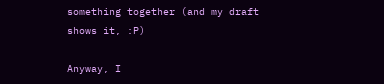something together (and my draft shows it, :P)

Anyway, I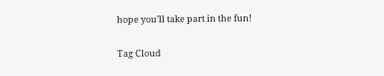hope you’ll take part in the fun!

Tag Cloud